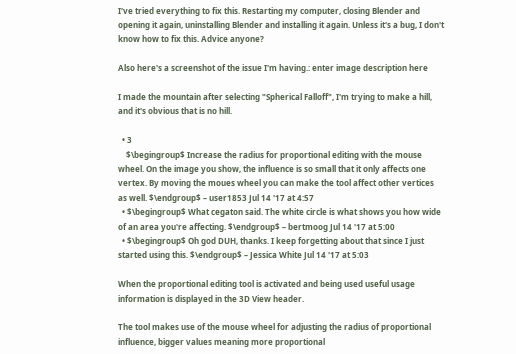I've tried everything to fix this. Restarting my computer, closing Blender and opening it again, uninstalling Blender and installing it again. Unless it's a bug, I don't know how to fix this. Advice anyone?

Also here's a screenshot of the issue I'm having.: enter image description here

I made the mountain after selecting "Spherical Falloff", I'm trying to make a hill, and it's obvious that is no hill.

  • 3
    $\begingroup$ Increase the radius for proportional editing with the mouse wheel. On the image you show, the influence is so small that it only affects one vertex. By moving the moues wheel you can make the tool affect other vertices as well. $\endgroup$ – user1853 Jul 14 '17 at 4:57
  • $\begingroup$ What cegaton said. The white circle is what shows you how wide of an area you're affecting. $\endgroup$ – bertmoog Jul 14 '17 at 5:00
  • $\begingroup$ Oh god DUH, thanks. I keep forgetting about that since I just started using this. $\endgroup$ – Jessica White Jul 14 '17 at 5:03

When the proportional editing tool is activated and being used useful usage information is displayed in the 3D View header.

The tool makes use of the mouse wheel for adjusting the radius of proportional influence, bigger values meaning more proportional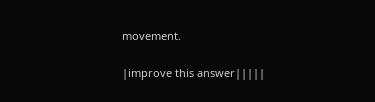movement.

|improve this answer|||||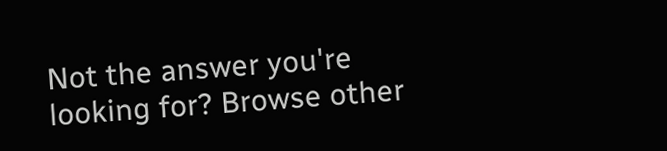Not the answer you're looking for? Browse other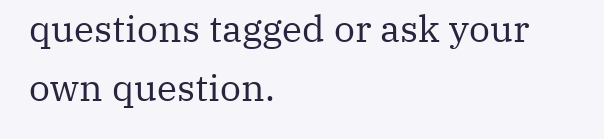questions tagged or ask your own question.